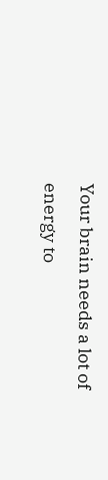Your brain needs a lot of energy to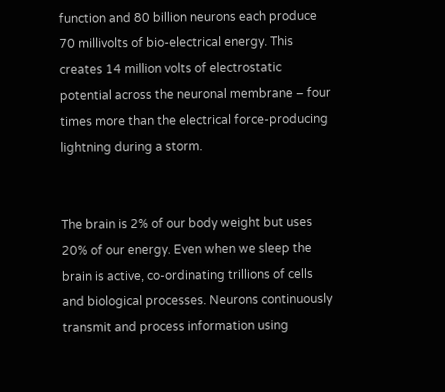function and 80 billion neurons each produce 70 millivolts of bio-electrical energy. This creates 14 million volts of electrostatic potential across the neuronal membrane – four times more than the electrical force-producing lightning during a storm.


The brain is 2% of our body weight but uses 20% of our energy. Even when we sleep the brain is active, co-ordinating trillions of cells and biological processes. Neurons continuously transmit and process information using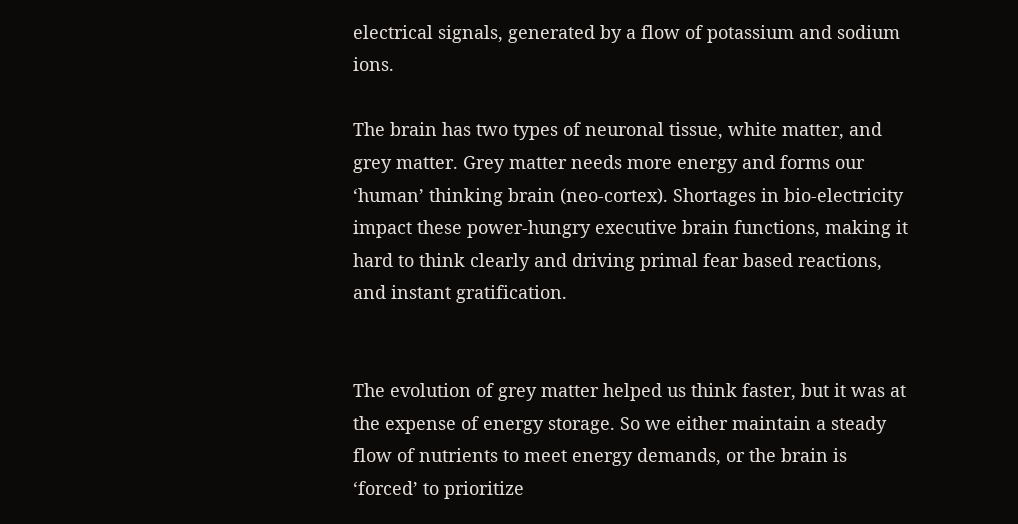electrical signals, generated by a flow of potassium and sodium ions.

The brain has two types of neuronal tissue, white matter, and grey matter. Grey matter needs more energy and forms our ‘human’ thinking brain (neo-cortex). Shortages in bio-electricity impact these power-hungry executive brain functions, making it hard to think clearly and driving primal fear based reactions, and instant gratification.


The evolution of grey matter helped us think faster, but it was at the expense of energy storage. So we either maintain a steady flow of nutrients to meet energy demands, or the brain is ‘forced’ to prioritize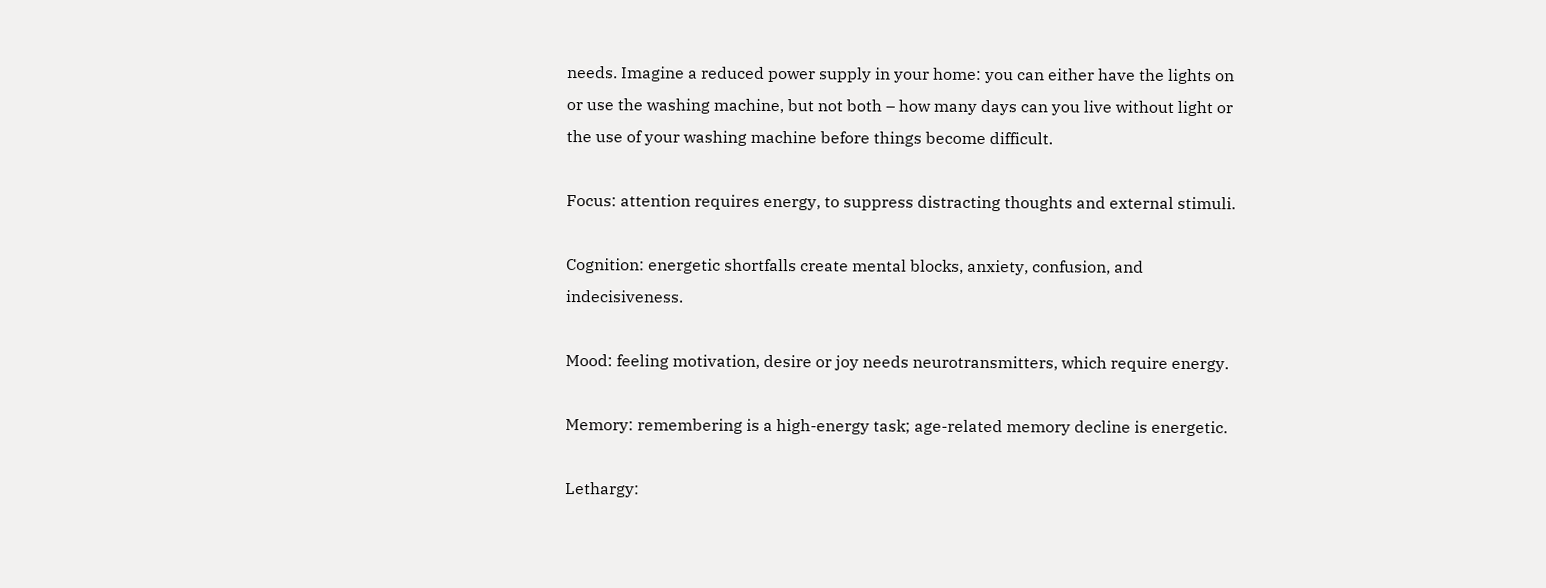needs. Imagine a reduced power supply in your home: you can either have the lights on or use the washing machine, but not both – how many days can you live without light or the use of your washing machine before things become difficult.

Focus: attention requires energy, to suppress distracting thoughts and external stimuli.

Cognition: energetic shortfalls create mental blocks, anxiety, confusion, and indecisiveness.

Mood: feeling motivation, desire or joy needs neurotransmitters, which require energy.

Memory: remembering is a high-energy task; age-related memory decline is energetic.

Lethargy: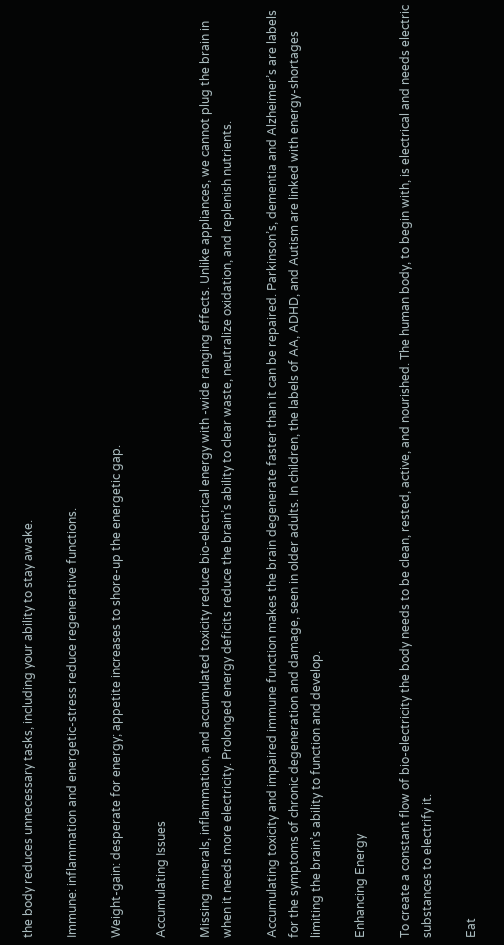the body reduces unnecessary tasks, including your ability to stay awake.

Immune: inflammation and energetic-stress reduce regenerative functions.

Weight-gain: desperate for energy; appetite increases to shore-up the energetic gap.

Accumulating Issues

Missing minerals, inflammation, and accumulated toxicity reduce bio-electrical energy with -wide ranging effects. Unlike appliances, we cannot plug the brain in when it needs more electricity. Prolonged energy deficits reduce the brain’s ability to clear waste, neutralize oxidation, and replenish nutrients.

Accumulating toxicity and impaired immune function makes the brain degenerate faster than it can be repaired. Parkinson’s, dementia and Alzheimer’s are labels for the symptoms of chronic degeneration and damage, seen in older adults. In children, the labels of AA, ADHD, and Autism are linked with energy-shortages limiting the brain’s ability to function and develop.

Enhancing Energy

To create a constant flow of bio-electricity the body needs to be clean, rested, active, and nourished. The human body, to begin with, is electrical and needs electric substances to electrify it.

Eat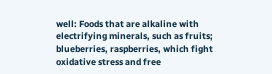well: Foods that are alkaline with electrifying minerals, such as fruits; blueberries, raspberries, which fight oxidative stress and free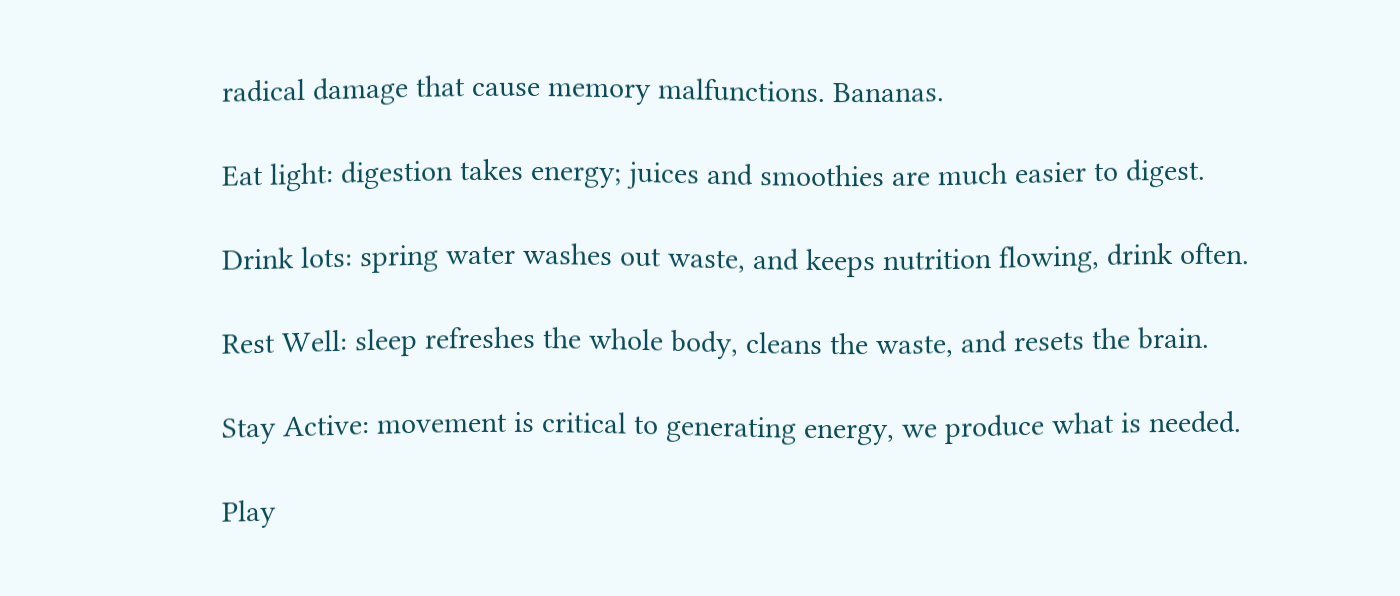radical damage that cause memory malfunctions. Bananas.

Eat light: digestion takes energy; juices and smoothies are much easier to digest.

Drink lots: spring water washes out waste, and keeps nutrition flowing, drink often.

Rest Well: sleep refreshes the whole body, cleans the waste, and resets the brain.

Stay Active: movement is critical to generating energy, we produce what is needed.

Play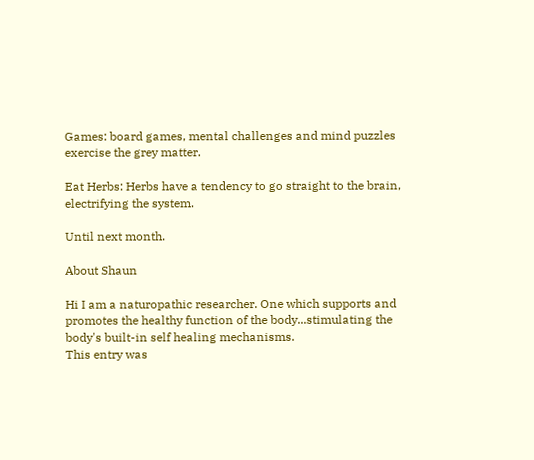Games: board games, mental challenges and mind puzzles exercise the grey matter.

Eat Herbs: Herbs have a tendency to go straight to the brain, electrifying the system.

Until next month.

About Shaun

Hi I am a naturopathic researcher. One which supports and promotes the healthy function of the body...stimulating the body's built-in self healing mechanisms.
This entry was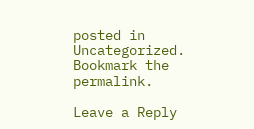posted in Uncategorized. Bookmark the permalink.

Leave a Reply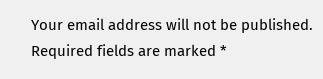Your email address will not be published. Required fields are marked *